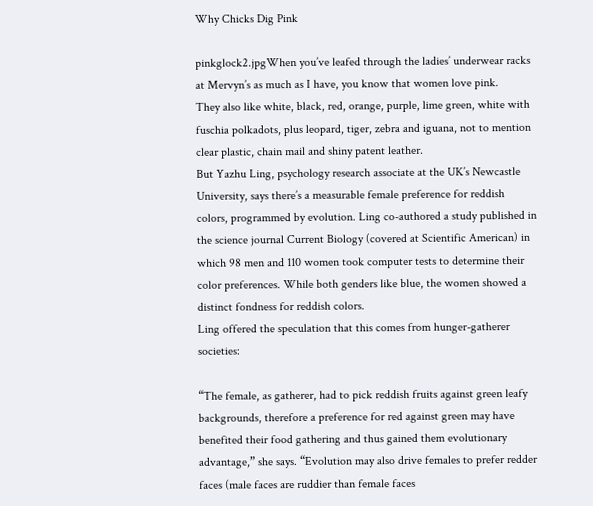Why Chicks Dig Pink

pinkglock2.jpgWhen you’ve leafed through the ladies’ underwear racks at Mervyn’s as much as I have, you know that women love pink.
They also like white, black, red, orange, purple, lime green, white with fuschia polkadots, plus leopard, tiger, zebra and iguana, not to mention clear plastic, chain mail and shiny patent leather.
But Yazhu Ling, psychology research associate at the UK’s Newcastle University, says there’s a measurable female preference for reddish colors, programmed by evolution. Ling co-authored a study published in the science journal Current Biology (covered at Scientific American) in which 98 men and 110 women took computer tests to determine their color preferences. While both genders like blue, the women showed a distinct fondness for reddish colors.
Ling offered the speculation that this comes from hunger-gatherer societies:

“The female, as gatherer, had to pick reddish fruits against green leafy backgrounds, therefore a preference for red against green may have benefited their food gathering and thus gained them evolutionary advantage,” she says. “Evolution may also drive females to prefer redder faces (male faces are ruddier than female faces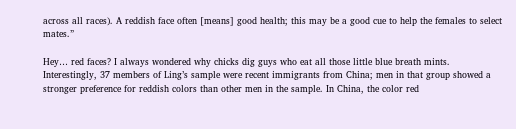across all races). A reddish face often [means] good health; this may be a good cue to help the females to select mates.”

Hey… red faces? I always wondered why chicks dig guys who eat all those little blue breath mints.
Interestingly, 37 members of Ling’s sample were recent immigrants from China; men in that group showed a stronger preference for reddish colors than other men in the sample. In China, the color red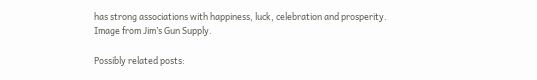has strong associations with happiness, luck, celebration and prosperity.
Image from Jim’s Gun Supply.

Possibly related posts: